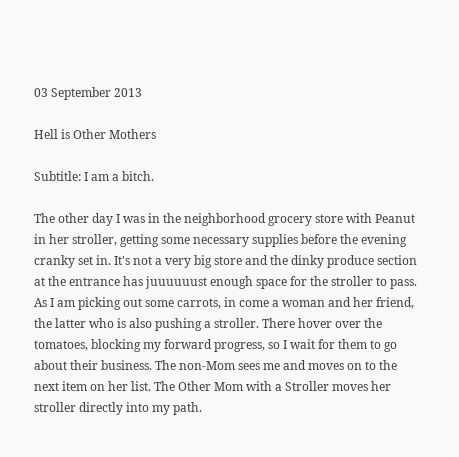03 September 2013

Hell is Other Mothers

Subtitle: I am a bitch.

The other day I was in the neighborhood grocery store with Peanut in her stroller, getting some necessary supplies before the evening cranky set in. It's not a very big store and the dinky produce section at the entrance has juuuuuust enough space for the stroller to pass. As I am picking out some carrots, in come a woman and her friend, the latter who is also pushing a stroller. There hover over the tomatoes, blocking my forward progress, so I wait for them to go about their business. The non-Mom sees me and moves on to the next item on her list. The Other Mom with a Stroller moves her stroller directly into my path.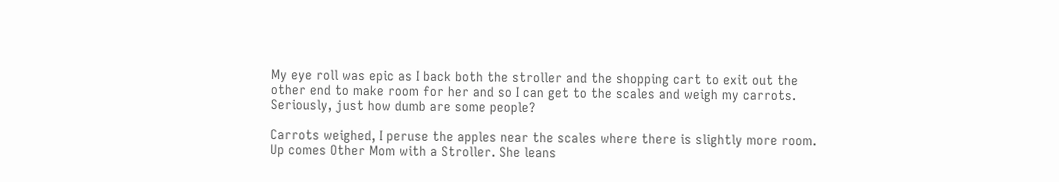My eye roll was epic as I back both the stroller and the shopping cart to exit out the other end to make room for her and so I can get to the scales and weigh my carrots. Seriously, just how dumb are some people?

Carrots weighed, I peruse the apples near the scales where there is slightly more room. Up comes Other Mom with a Stroller. She leans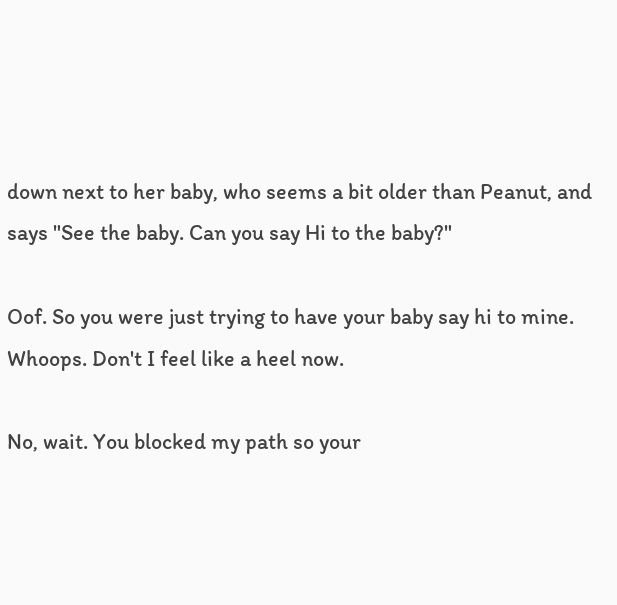down next to her baby, who seems a bit older than Peanut, and says "See the baby. Can you say Hi to the baby?"

Oof. So you were just trying to have your baby say hi to mine. Whoops. Don't I feel like a heel now.

No, wait. You blocked my path so your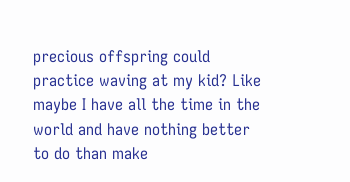precious offspring could practice waving at my kid? Like maybe I have all the time in the world and have nothing better to do than make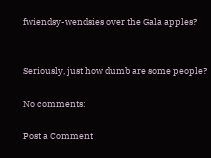fwiendsy-wendsies over the Gala apples?


Seriously, just how dumb are some people?

No comments:

Post a Comment